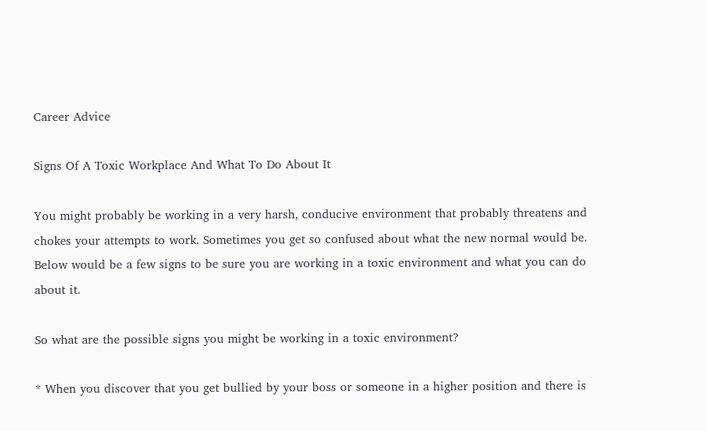Career Advice

Signs Of A Toxic Workplace And What To Do About It

You might probably be working in a very harsh, conducive environment that probably threatens and chokes your attempts to work. Sometimes you get so confused about what the new normal would be. Below would be a few signs to be sure you are working in a toxic environment and what you can do about it.

So what are the possible signs you might be working in a toxic environment?

* When you discover that you get bullied by your boss or someone in a higher position and there is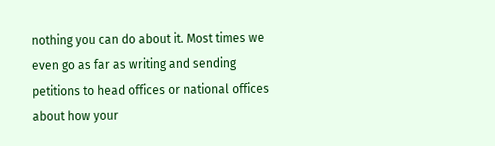nothing you can do about it. Most times we even go as far as writing and sending petitions to head offices or national offices about how your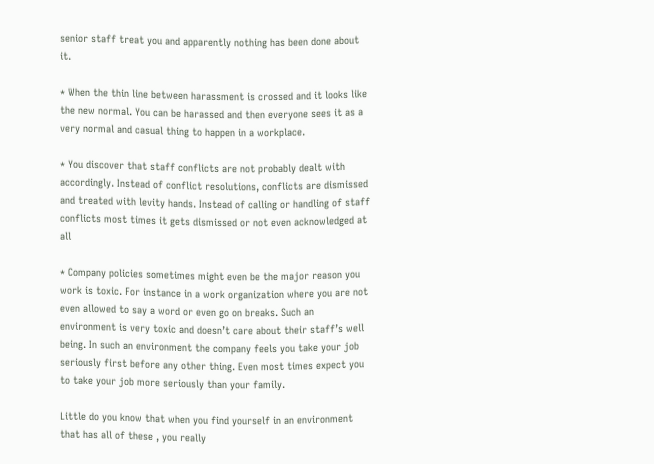senior staff treat you and apparently nothing has been done about it.

* When the thin line between harassment is crossed and it looks like the new normal. You can be harassed and then everyone sees it as a very normal and casual thing to happen in a workplace.

* You discover that staff conflicts are not probably dealt with accordingly. Instead of conflict resolutions, conflicts are dismissed and treated with levity hands. Instead of calling or handling of staff conflicts most times it gets dismissed or not even acknowledged at all

* Company policies sometimes might even be the major reason you work is toxic. For instance in a work organization where you are not even allowed to say a word or even go on breaks. Such an environment is very toxic and doesn’t care about their staff’s well being. In such an environment the company feels you take your job seriously first before any other thing. Even most times expect you to take your job more seriously than your family.

Little do you know that when you find yourself in an environment that has all of these , you really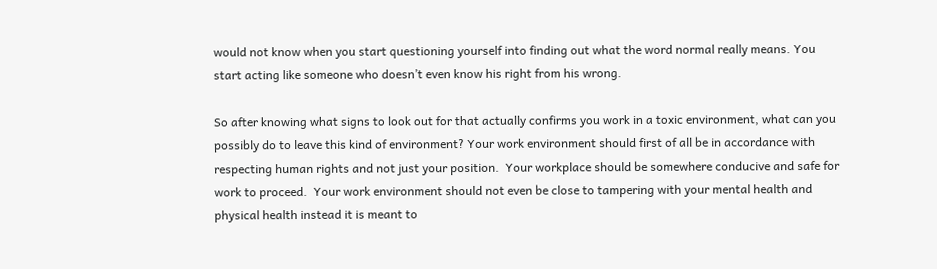would not know when you start questioning yourself into finding out what the word normal really means. You start acting like someone who doesn’t even know his right from his wrong.

So after knowing what signs to look out for that actually confirms you work in a toxic environment, what can you possibly do to leave this kind of environment? Your work environment should first of all be in accordance with respecting human rights and not just your position.  Your workplace should be somewhere conducive and safe for work to proceed.  Your work environment should not even be close to tampering with your mental health and physical health instead it is meant to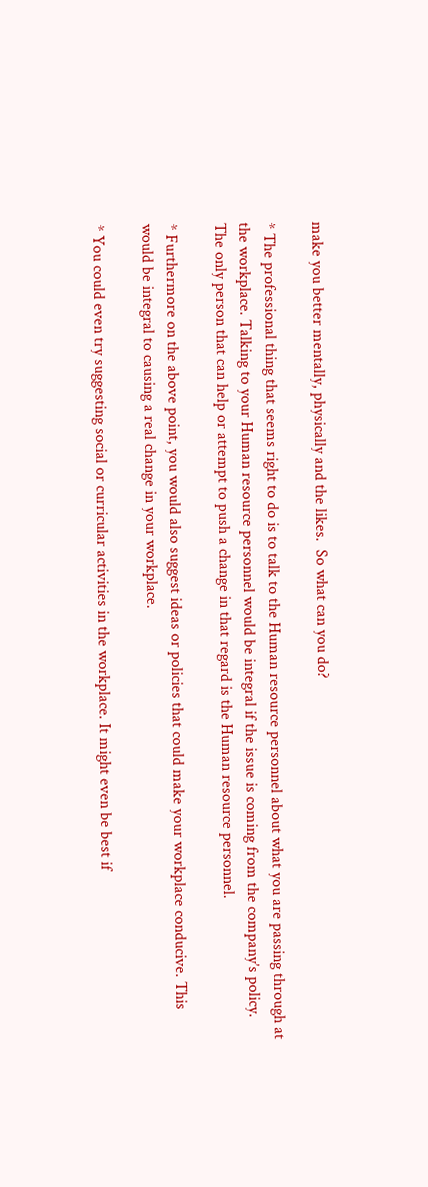make you better mentally, physically and the likes.  So what can you do?

* The professional thing that seems right to do is to talk to the Human resource personnel about what you are passing through at the workplace. Talking to your Human resource personnel would be integral if the issue is coming from the company’s policy. The only person that can help or attempt to push a change in that regard is the Human resource personnel.

* Furthermore on the above point, you would also suggest ideas or policies that could make your workplace conducive. This would be integral to causing a real change in your workplace.

* You could even try suggesting social or curricular activities in the workplace. It might even be best if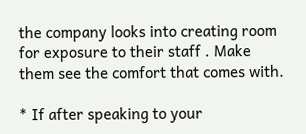the company looks into creating room for exposure to their staff . Make them see the comfort that comes with.

* If after speaking to your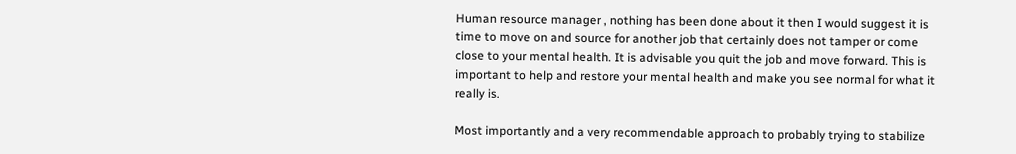Human resource manager , nothing has been done about it then I would suggest it is time to move on and source for another job that certainly does not tamper or come close to your mental health. It is advisable you quit the job and move forward. This is important to help and restore your mental health and make you see normal for what it really is.

Most importantly and a very recommendable approach to probably trying to stabilize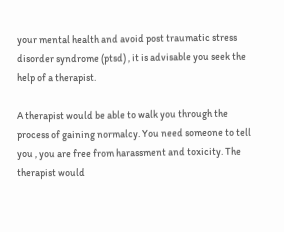your mental health and avoid post traumatic stress disorder syndrome (ptsd) , it is advisable you seek the help of a therapist.

A therapist would be able to walk you through the process of gaining normalcy. You need someone to tell you , you are free from harassment and toxicity. The therapist would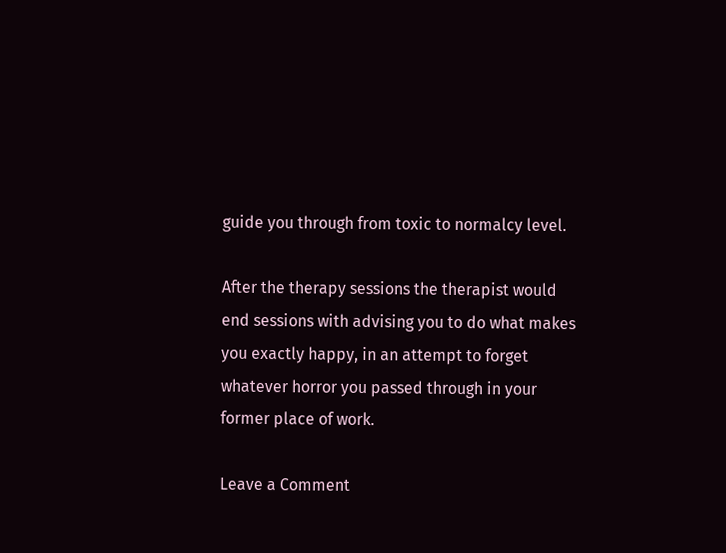guide you through from toxic to normalcy level.

After the therapy sessions the therapist would end sessions with advising you to do what makes you exactly happy, in an attempt to forget whatever horror you passed through in your former place of work.

Leave a Comment